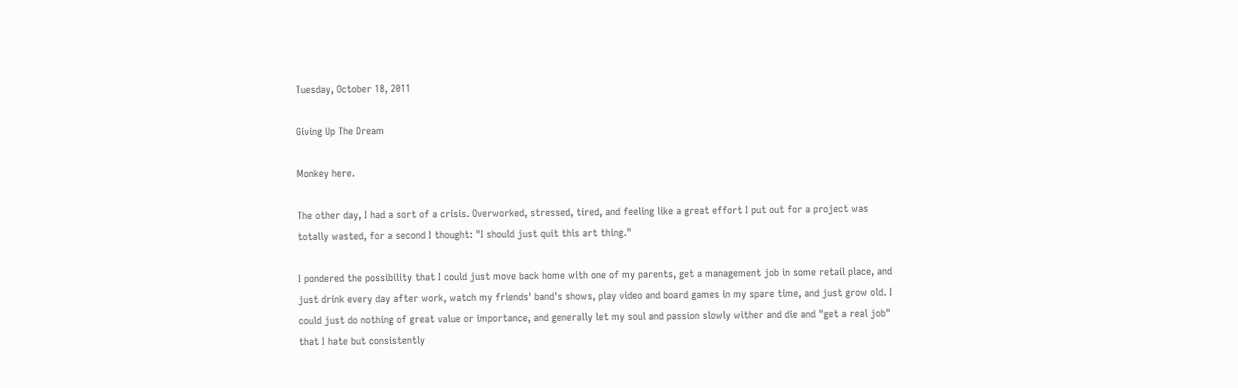Tuesday, October 18, 2011

Giving Up The Dream

Monkey here.

The other day, I had a sort of a crisis. Overworked, stressed, tired, and feeling like a great effort I put out for a project was totally wasted, for a second I thought: "I should just quit this art thing."

I pondered the possibility that I could just move back home with one of my parents, get a management job in some retail place, and just drink every day after work, watch my friends' band's shows, play video and board games in my spare time, and just grow old. I could just do nothing of great value or importance, and generally let my soul and passion slowly wither and die and "get a real job" that I hate but consistently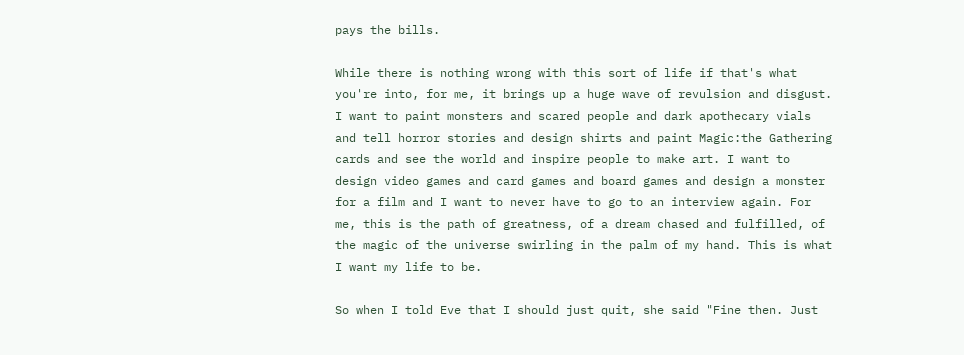pays the bills.

While there is nothing wrong with this sort of life if that's what you're into, for me, it brings up a huge wave of revulsion and disgust. I want to paint monsters and scared people and dark apothecary vials and tell horror stories and design shirts and paint Magic:the Gathering cards and see the world and inspire people to make art. I want to design video games and card games and board games and design a monster for a film and I want to never have to go to an interview again. For me, this is the path of greatness, of a dream chased and fulfilled, of the magic of the universe swirling in the palm of my hand. This is what I want my life to be.

So when I told Eve that I should just quit, she said "Fine then. Just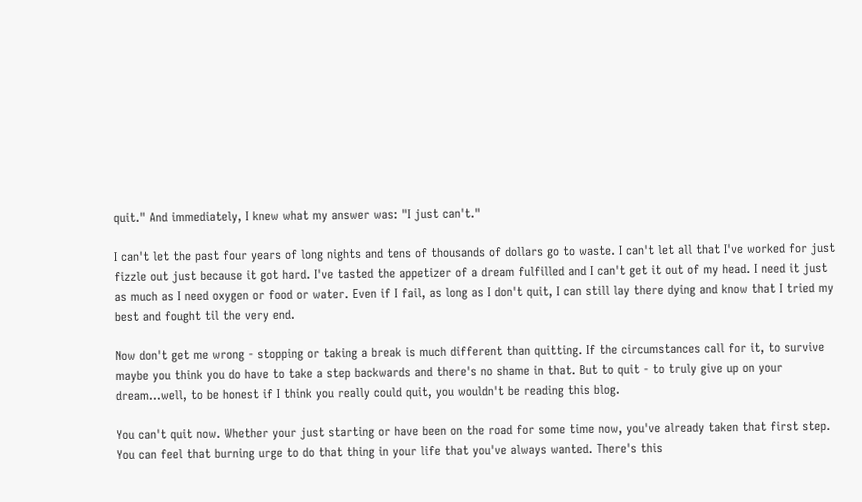quit." And immediately, I knew what my answer was: "I just can't."

I can't let the past four years of long nights and tens of thousands of dollars go to waste. I can't let all that I've worked for just fizzle out just because it got hard. I've tasted the appetizer of a dream fulfilled and I can't get it out of my head. I need it just as much as I need oxygen or food or water. Even if I fail, as long as I don't quit, I can still lay there dying and know that I tried my best and fought til the very end.

Now don't get me wrong - stopping or taking a break is much different than quitting. If the circumstances call for it, to survive maybe you think you do have to take a step backwards and there's no shame in that. But to quit - to truly give up on your dream...well, to be honest if I think you really could quit, you wouldn't be reading this blog.

You can't quit now. Whether your just starting or have been on the road for some time now, you've already taken that first step. You can feel that burning urge to do that thing in your life that you've always wanted. There's this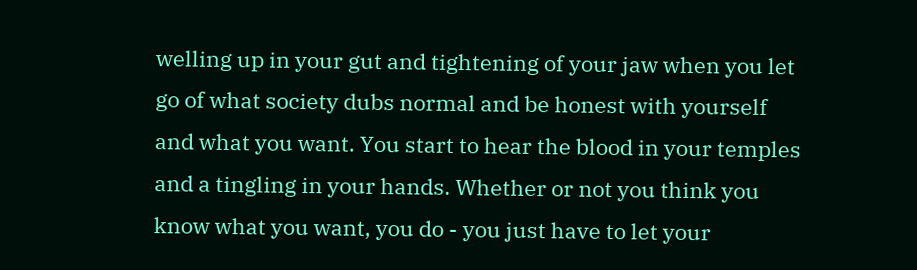welling up in your gut and tightening of your jaw when you let go of what society dubs normal and be honest with yourself and what you want. You start to hear the blood in your temples and a tingling in your hands. Whether or not you think you know what you want, you do - you just have to let your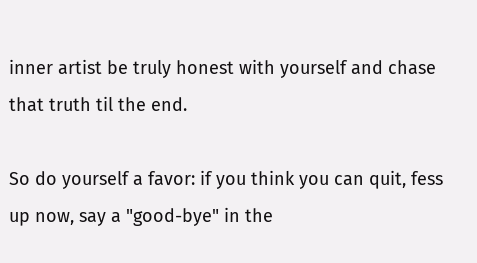inner artist be truly honest with yourself and chase that truth til the end.

So do yourself a favor: if you think you can quit, fess up now, say a "good-bye" in the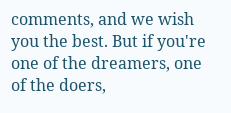comments, and we wish you the best. But if you're one of the dreamers, one of the doers,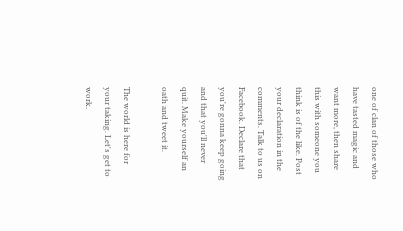one of clan of those who have tasted magic and want more, then share this with someone you think is of the like. Post your declaration in the comments. Talk to us on Facebook. Declare that you're gonna keep going and that you'll never quit. Make yourself an oath and tweet it.

The world is here for your taking. Let's get to work.